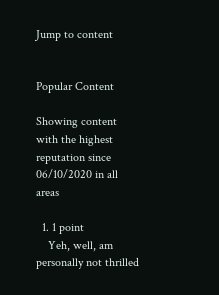Jump to content


Popular Content

Showing content with the highest reputation since 06/10/2020 in all areas

  1. 1 point
    Yeh, well, am personally not thrilled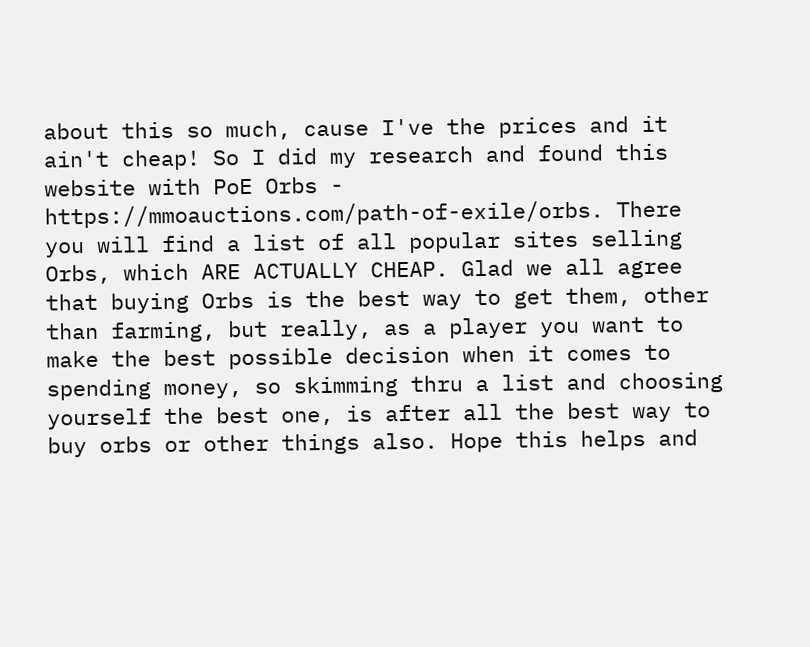about this so much, cause I've the prices and it ain't cheap! So I did my research and found this website with PoE Orbs - https://mmoauctions.com/path-of-exile/orbs. There you will find a list of all popular sites selling Orbs, which ARE ACTUALLY CHEAP. Glad we all agree that buying Orbs is the best way to get them, other than farming, but really, as a player you want to make the best possible decision when it comes to spending money, so skimming thru a list and choosing yourself the best one, is after all the best way to buy orbs or other things also. Hope this helps and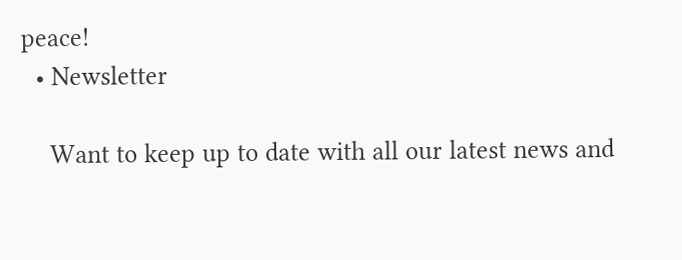peace!
  • Newsletter

    Want to keep up to date with all our latest news and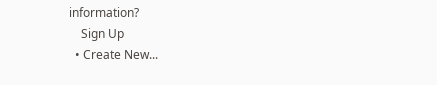information?
    Sign Up
  • Create New...